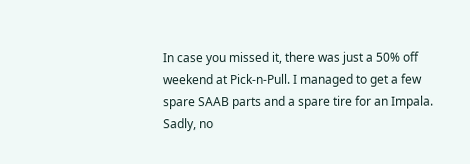In case you missed it, there was just a 50% off weekend at Pick-n-Pull. I managed to get a few spare SAAB parts and a spare tire for an Impala. Sadly, no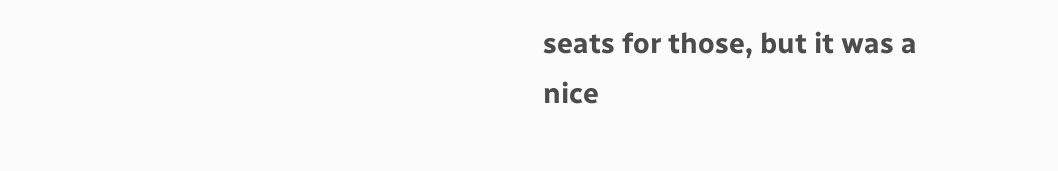seats for those, but it was a nice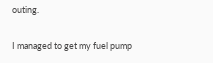outing.

I managed to get my fuel pump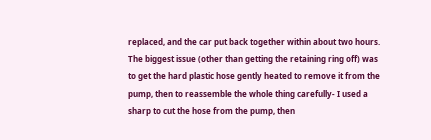replaced, and the car put back together within about two hours. The biggest issue (other than getting the retaining ring off) was to get the hard plastic hose gently heated to remove it from the pump, then to reassemble the whole thing carefully- I used a sharp to cut the hose from the pump, then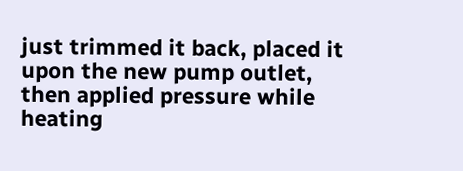just trimmed it back, placed it upon the new pump outlet, then applied pressure while heating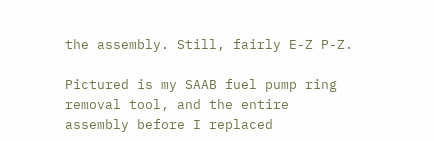the assembly. Still, fairly E-Z P-Z.

Pictured is my SAAB fuel pump ring removal tool, and the entire assembly before I replaced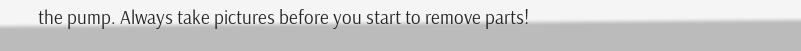the pump. Always take pictures before you start to remove parts!